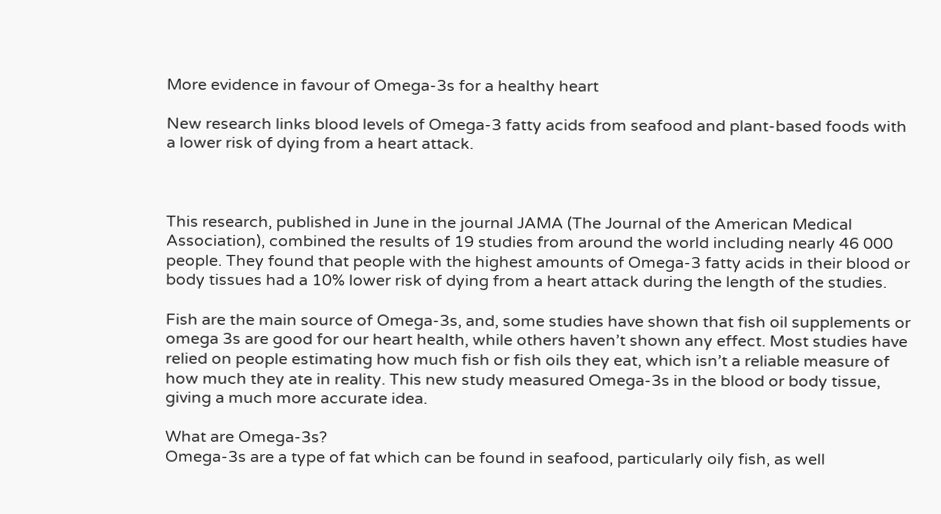More evidence in favour of Omega-3s for a healthy heart

New research links blood levels of Omega-3 fatty acids from seafood and plant-based foods with a lower risk of dying from a heart attack.



This research, published in June in the journal JAMA (The Journal of the American Medical Association), combined the results of 19 studies from around the world including nearly 46 000 people. They found that people with the highest amounts of Omega-3 fatty acids in their blood or body tissues had a 10% lower risk of dying from a heart attack during the length of the studies.

Fish are the main source of Omega-3s, and, some studies have shown that fish oil supplements or omega 3s are good for our heart health, while others haven’t shown any effect. Most studies have relied on people estimating how much fish or fish oils they eat, which isn’t a reliable measure of how much they ate in reality. This new study measured Omega-3s in the blood or body tissue, giving a much more accurate idea.

What are Omega-3s?
Omega-3s are a type of fat which can be found in seafood, particularly oily fish, as well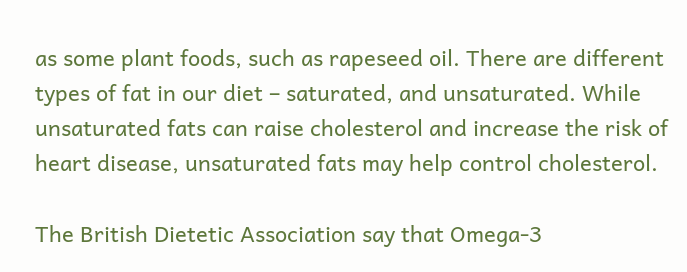as some plant foods, such as rapeseed oil. There are different types of fat in our diet – saturated, and unsaturated. While unsaturated fats can raise cholesterol and increase the risk of heart disease, unsaturated fats may help control cholesterol.

The British Dietetic Association say that Omega-3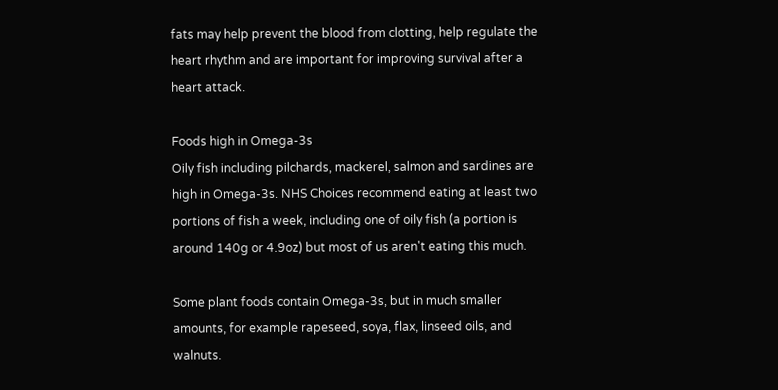fats may help prevent the blood from clotting, help regulate the heart rhythm and are important for improving survival after a heart attack.

Foods high in Omega-3s
Oily fish including pilchards, mackerel, salmon and sardines are high in Omega-3s. NHS Choices recommend eating at least two portions of fish a week, including one of oily fish (a portion is around 140g or 4.9oz) but most of us aren't eating this much.

Some plant foods contain Omega-3s, but in much smaller amounts, for example rapeseed, soya, flax, linseed oils, and walnuts.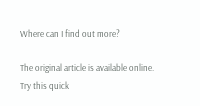Where can I find out more?

The original article is available online.
Try this quick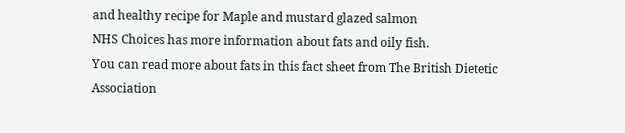and healthy recipe for Maple and mustard glazed salmon
NHS Choices has more information about fats and oily fish.
You can read more about fats in this fact sheet from The British Dietetic Association